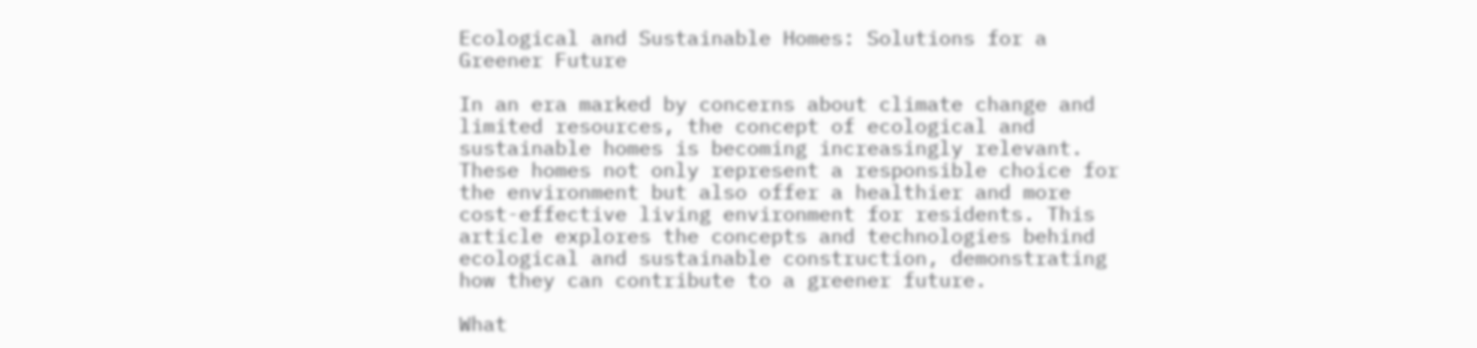Ecological and Sustainable Homes: Solutions for a Greener Future

In an era marked by concerns about climate change and limited resources, the concept of ecological and sustainable homes is becoming increasingly relevant. These homes not only represent a responsible choice for the environment but also offer a healthier and more cost-effective living environment for residents. This article explores the concepts and technologies behind ecological and sustainable construction, demonstrating how they can contribute to a greener future.

What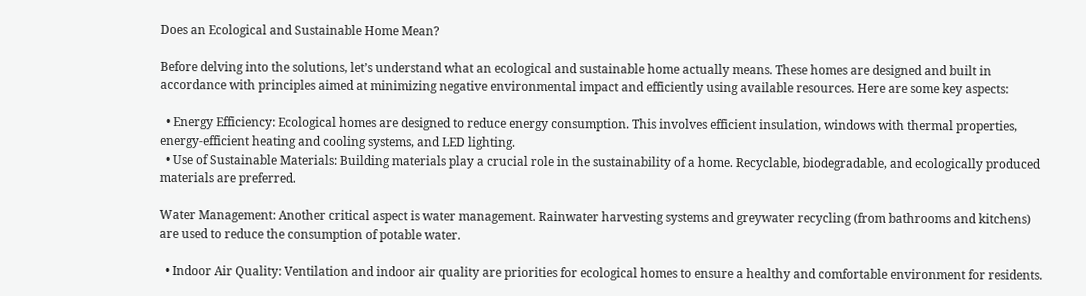Does an Ecological and Sustainable Home Mean?

Before delving into the solutions, let’s understand what an ecological and sustainable home actually means. These homes are designed and built in accordance with principles aimed at minimizing negative environmental impact and efficiently using available resources. Here are some key aspects:

  • Energy Efficiency: Ecological homes are designed to reduce energy consumption. This involves efficient insulation, windows with thermal properties, energy-efficient heating and cooling systems, and LED lighting.
  • Use of Sustainable Materials: Building materials play a crucial role in the sustainability of a home. Recyclable, biodegradable, and ecologically produced materials are preferred.

Water Management: Another critical aspect is water management. Rainwater harvesting systems and greywater recycling (from bathrooms and kitchens) are used to reduce the consumption of potable water.

  • Indoor Air Quality: Ventilation and indoor air quality are priorities for ecological homes to ensure a healthy and comfortable environment for residents.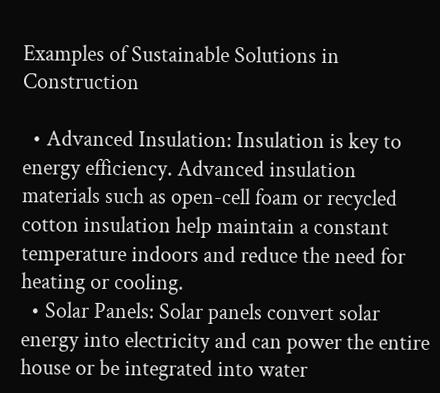Examples of Sustainable Solutions in Construction

  • Advanced Insulation: Insulation is key to energy efficiency. Advanced insulation materials such as open-cell foam or recycled cotton insulation help maintain a constant temperature indoors and reduce the need for heating or cooling.
  • Solar Panels: Solar panels convert solar energy into electricity and can power the entire house or be integrated into water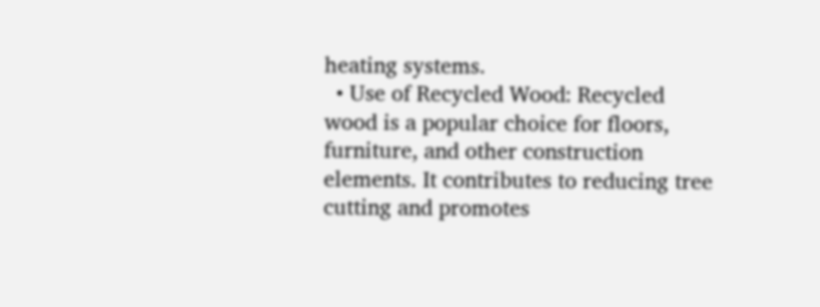heating systems.
  • Use of Recycled Wood: Recycled wood is a popular choice for floors, furniture, and other construction elements. It contributes to reducing tree cutting and promotes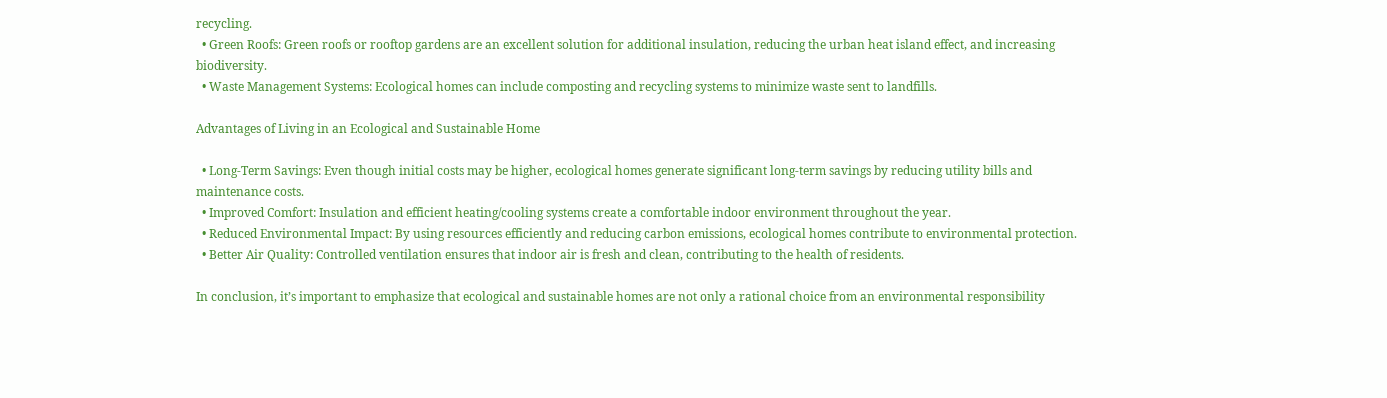recycling.
  • Green Roofs: Green roofs or rooftop gardens are an excellent solution for additional insulation, reducing the urban heat island effect, and increasing biodiversity.
  • Waste Management Systems: Ecological homes can include composting and recycling systems to minimize waste sent to landfills.

Advantages of Living in an Ecological and Sustainable Home

  • Long-Term Savings: Even though initial costs may be higher, ecological homes generate significant long-term savings by reducing utility bills and maintenance costs.
  • Improved Comfort: Insulation and efficient heating/cooling systems create a comfortable indoor environment throughout the year.
  • Reduced Environmental Impact: By using resources efficiently and reducing carbon emissions, ecological homes contribute to environmental protection.
  • Better Air Quality: Controlled ventilation ensures that indoor air is fresh and clean, contributing to the health of residents.

In conclusion, it’s important to emphasize that ecological and sustainable homes are not only a rational choice from an environmental responsibility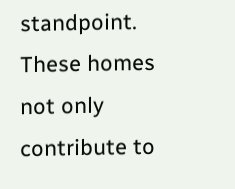standpoint. These homes not only contribute to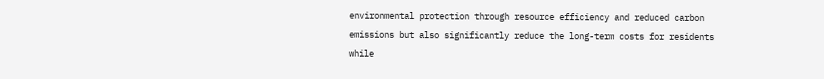environmental protection through resource efficiency and reduced carbon emissions but also significantly reduce the long-term costs for residents while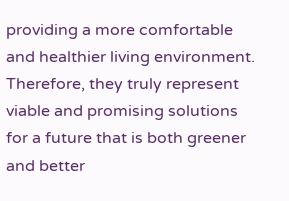providing a more comfortable and healthier living environment. Therefore, they truly represent viable and promising solutions for a future that is both greener and better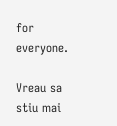for everyone.

Vreau sa stiu mai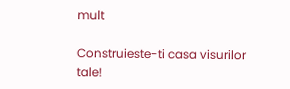mult

Construieste-ti casa visurilor tale!